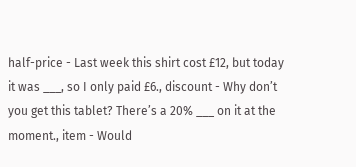half-price - Last week this shirt cost £12, but today it was ___, so I only paid £6., discount - Why don’t you get this tablet? There’s a 20% ___ on it at the moment., item - Would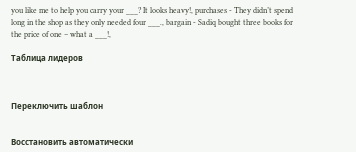you like me to help you carry your ___? It looks heavy!, purchases - They didn’t spend long in the shop as they only needed four ___., bargain - Sadiq bought three books for the price of one – what a ___!,

Таблица лидеров



Переключить шаблон


Восстановить автоматически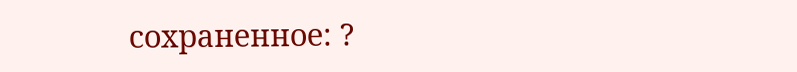сохраненное: ?